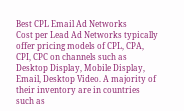Best CPL Email Ad Networks
Cost per Lead Ad Networks typically offer pricing models of CPL, CPA, CPI, CPC on channels such as Desktop Display, Mobile Display, Email, Desktop Video. A majority of their inventory are in countries such as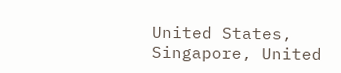United States, Singapore, United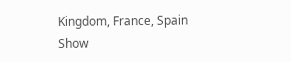Kingdom, France, Spain
Show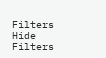Filters Hide Filters